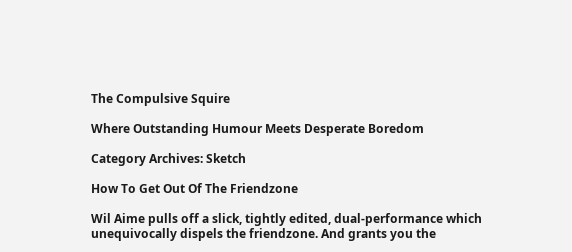The Compulsive Squire

Where Outstanding Humour Meets Desperate Boredom

Category Archives: Sketch

How To Get Out Of The Friendzone

Wil Aime pulls off a slick, tightly edited, dual-performance which unequivocally dispels the friendzone. And grants you the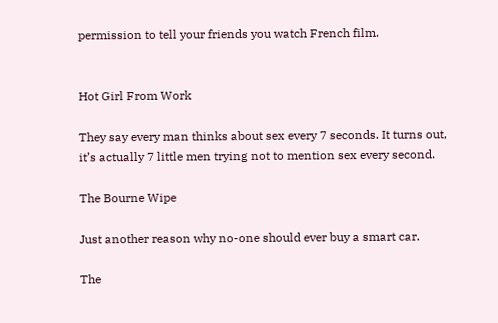permission to tell your friends you watch French film.


Hot Girl From Work

They say every man thinks about sex every 7 seconds. It turns out, it’s actually 7 little men trying not to mention sex every second.

The Bourne Wipe

Just another reason why no-one should ever buy a smart car.

The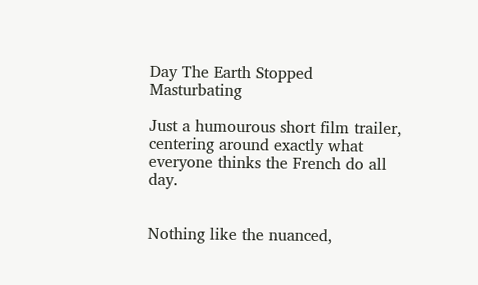Day The Earth Stopped Masturbating

Just a humourous short film trailer, centering around exactly what everyone thinks the French do all day.


Nothing like the nuanced,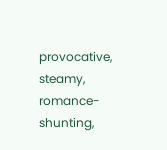provocative, steamy, romance-shunting,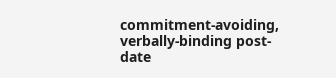commitment-avoiding, verbally-binding post-date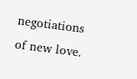negotiations of new love.